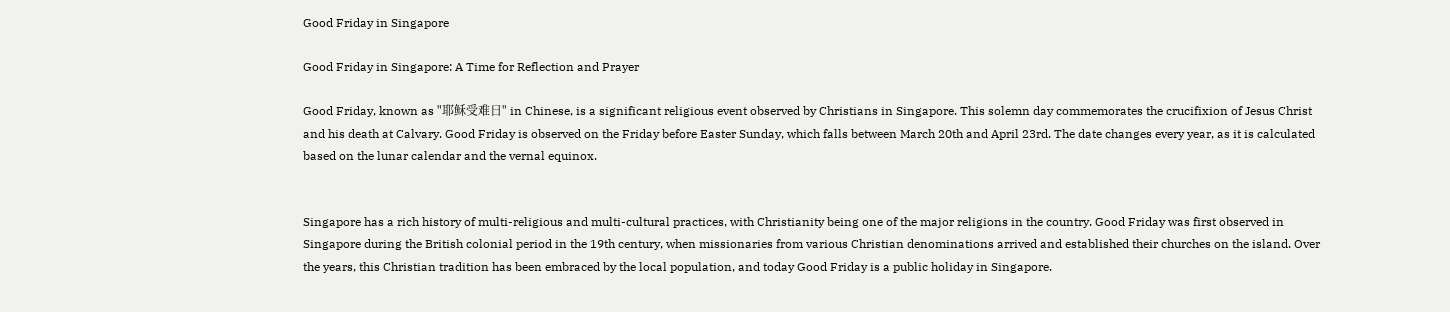Good Friday in Singapore

Good Friday in Singapore: A Time for Reflection and Prayer

Good Friday, known as "耶稣受难日" in Chinese, is a significant religious event observed by Christians in Singapore. This solemn day commemorates the crucifixion of Jesus Christ and his death at Calvary. Good Friday is observed on the Friday before Easter Sunday, which falls between March 20th and April 23rd. The date changes every year, as it is calculated based on the lunar calendar and the vernal equinox.


Singapore has a rich history of multi-religious and multi-cultural practices, with Christianity being one of the major religions in the country. Good Friday was first observed in Singapore during the British colonial period in the 19th century, when missionaries from various Christian denominations arrived and established their churches on the island. Over the years, this Christian tradition has been embraced by the local population, and today Good Friday is a public holiday in Singapore.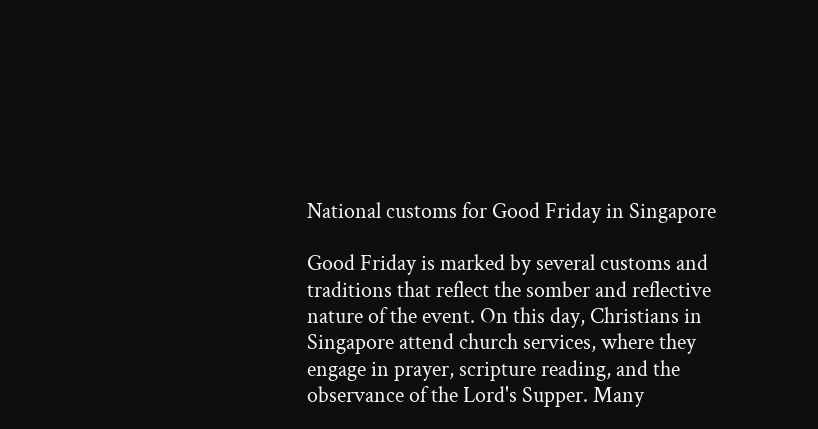National customs for Good Friday in Singapore

Good Friday is marked by several customs and traditions that reflect the somber and reflective nature of the event. On this day, Christians in Singapore attend church services, where they engage in prayer, scripture reading, and the observance of the Lord's Supper. Many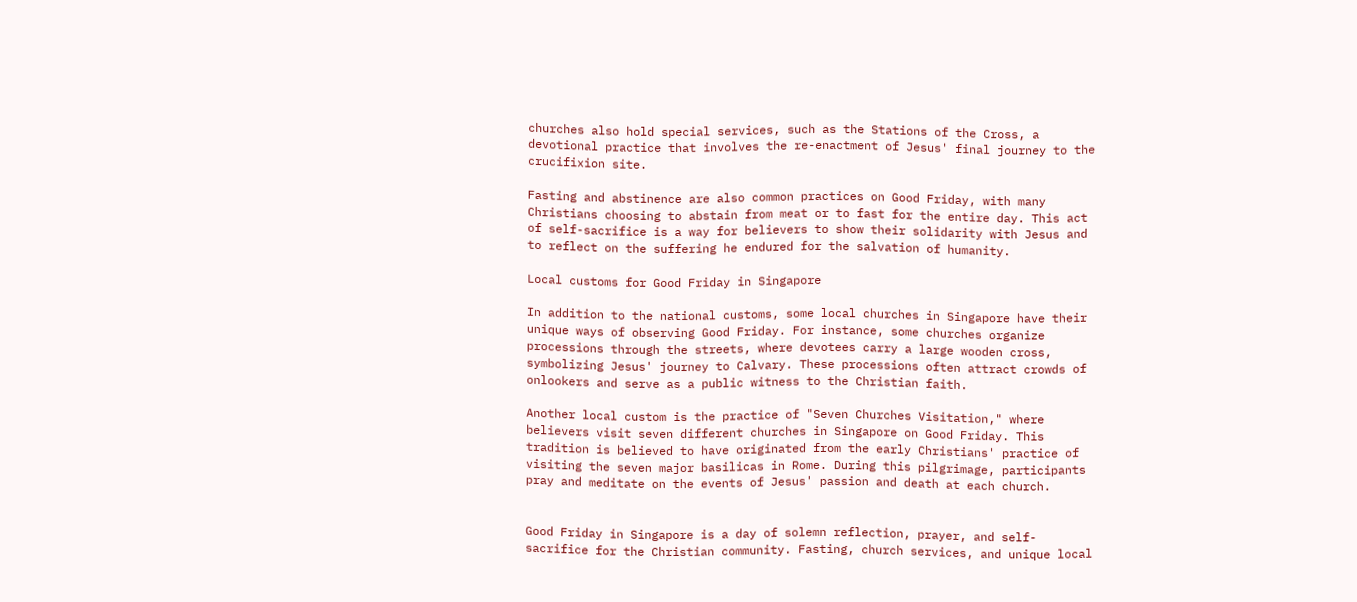churches also hold special services, such as the Stations of the Cross, a devotional practice that involves the re-enactment of Jesus' final journey to the crucifixion site.

Fasting and abstinence are also common practices on Good Friday, with many Christians choosing to abstain from meat or to fast for the entire day. This act of self-sacrifice is a way for believers to show their solidarity with Jesus and to reflect on the suffering he endured for the salvation of humanity.

Local customs for Good Friday in Singapore

In addition to the national customs, some local churches in Singapore have their unique ways of observing Good Friday. For instance, some churches organize processions through the streets, where devotees carry a large wooden cross, symbolizing Jesus' journey to Calvary. These processions often attract crowds of onlookers and serve as a public witness to the Christian faith.

Another local custom is the practice of "Seven Churches Visitation," where believers visit seven different churches in Singapore on Good Friday. This tradition is believed to have originated from the early Christians' practice of visiting the seven major basilicas in Rome. During this pilgrimage, participants pray and meditate on the events of Jesus' passion and death at each church.


Good Friday in Singapore is a day of solemn reflection, prayer, and self-sacrifice for the Christian community. Fasting, church services, and unique local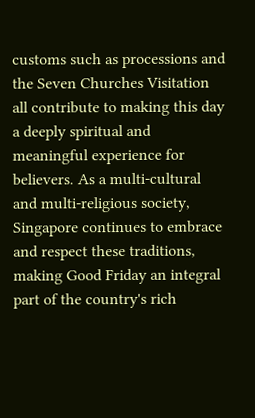customs such as processions and the Seven Churches Visitation all contribute to making this day a deeply spiritual and meaningful experience for believers. As a multi-cultural and multi-religious society, Singapore continues to embrace and respect these traditions, making Good Friday an integral part of the country's rich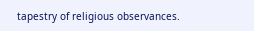tapestry of religious observances.